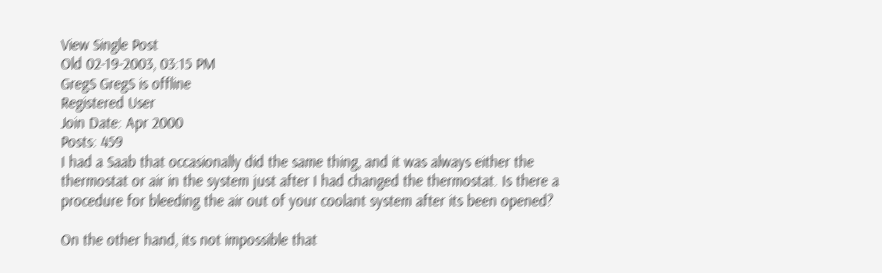View Single Post
Old 02-19-2003, 03:15 PM
GregS GregS is offline
Registered User
Join Date: Apr 2000
Posts: 459
I had a Saab that occasionally did the same thing, and it was always either the thermostat or air in the system just after I had changed the thermostat. Is there a procedure for bleeding the air out of your coolant system after its been opened?

On the other hand, its not impossible that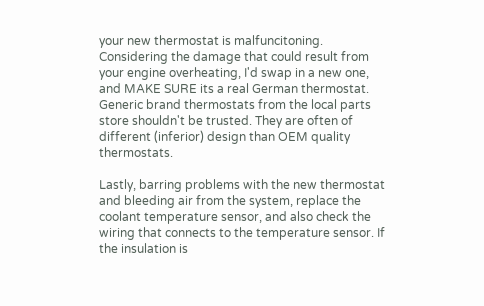your new thermostat is malfuncitoning. Considering the damage that could result from your engine overheating, I'd swap in a new one, and MAKE SURE its a real German thermostat. Generic brand thermostats from the local parts store shouldn't be trusted. They are often of different (inferior) design than OEM quality thermostats.

Lastly, barring problems with the new thermostat and bleeding air from the system, replace the coolant temperature sensor, and also check the wiring that connects to the temperature sensor. If the insulation is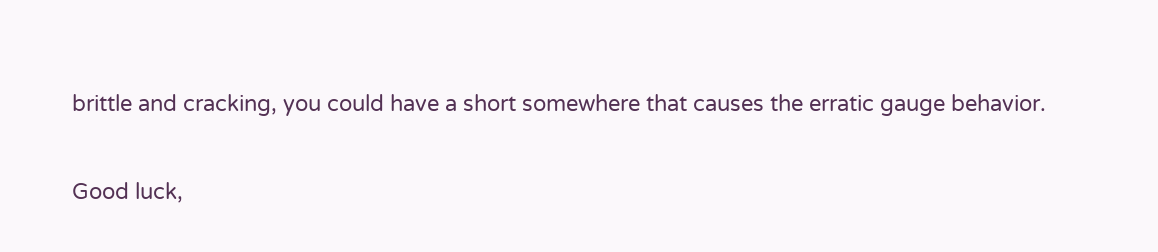brittle and cracking, you could have a short somewhere that causes the erratic gauge behavior.

Good luck,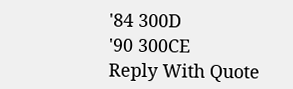'84 300D
'90 300CE
Reply With Quote